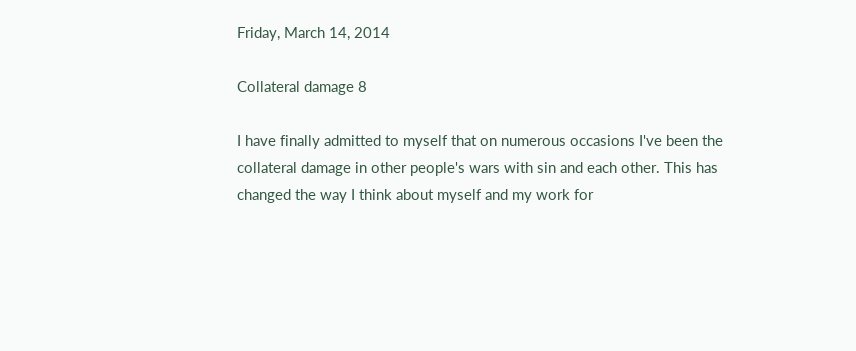Friday, March 14, 2014

Collateral damage 8

I have finally admitted to myself that on numerous occasions I've been the collateral damage in other people's wars with sin and each other. This has changed the way I think about myself and my work for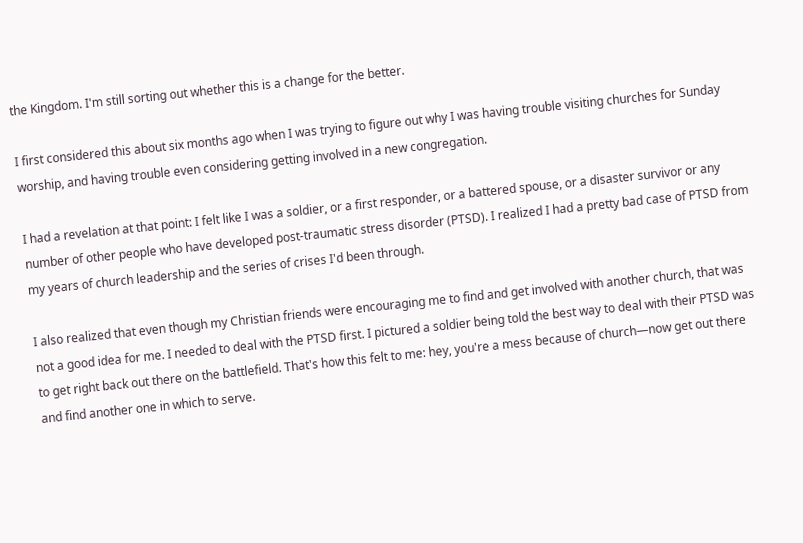the Kingdom. I'm still sorting out whether this is a change for the better.

I first considered this about six months ago when I was trying to figure out why I was having trouble visiting churches for Sunday worship, and having trouble even considering getting involved in a new congregation.

I had a revelation at that point: I felt like I was a soldier, or a first responder, or a battered spouse, or a disaster survivor or any number of other people who have developed post-traumatic stress disorder (PTSD). I realized I had a pretty bad case of PTSD from my years of church leadership and the series of crises I'd been through.

I also realized that even though my Christian friends were encouraging me to find and get involved with another church, that was not a good idea for me. I needed to deal with the PTSD first. I pictured a soldier being told the best way to deal with their PTSD was to get right back out there on the battlefield. That's how this felt to me: hey, you're a mess because of church—now get out there and find another one in which to serve.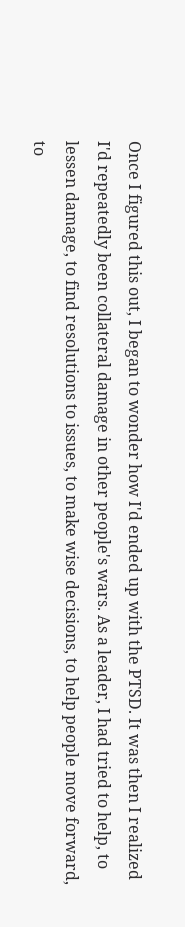Once I figured this out, I began to wonder how I'd ended up with the PTSD. It was then I realized I'd repeatedly been collateral damage in other people's wars. As a leader, I had tried to help, to lessen damage, to find resolutions to issues, to make wise decisions, to help people move forward, to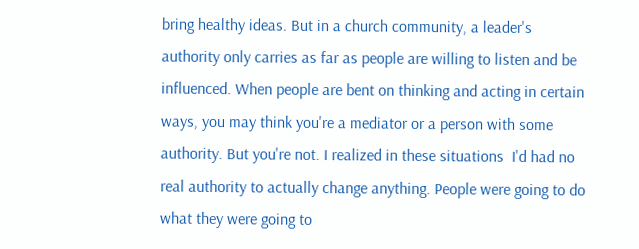bring healthy ideas. But in a church community, a leader's authority only carries as far as people are willing to listen and be influenced. When people are bent on thinking and acting in certain ways, you may think you're a mediator or a person with some authority. But you're not. I realized in these situations  I'd had no real authority to actually change anything. People were going to do what they were going to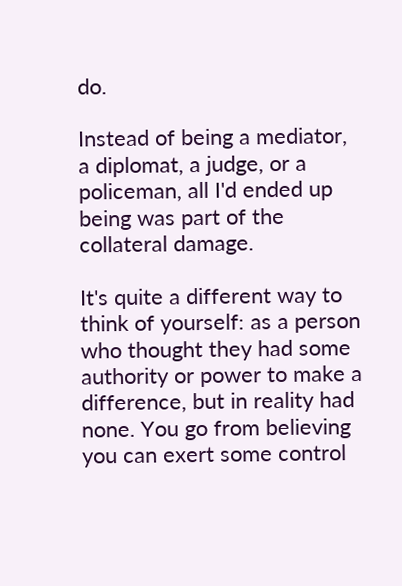do.

Instead of being a mediator, a diplomat, a judge, or a policeman, all I'd ended up being was part of the collateral damage.

It's quite a different way to think of yourself: as a person who thought they had some authority or power to make a difference, but in reality had none. You go from believing you can exert some control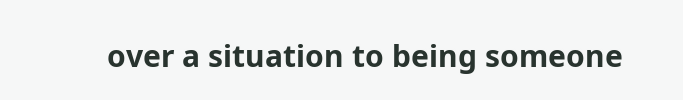over a situation to being someone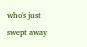who's just swept away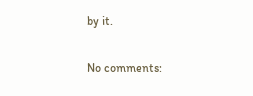by it.

No comments: